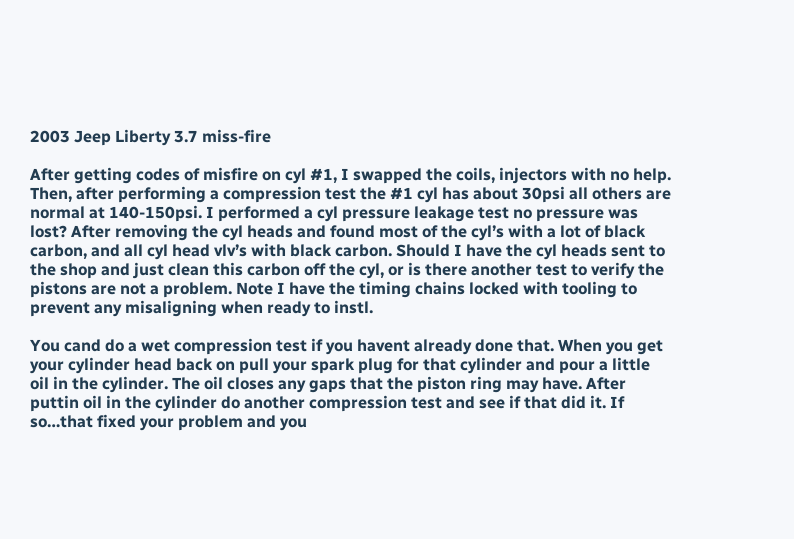2003 Jeep Liberty 3.7 miss-fire

After getting codes of misfire on cyl #1, I swapped the coils, injectors with no help. Then, after performing a compression test the #1 cyl has about 30psi all others are normal at 140-150psi. I performed a cyl pressure leakage test no pressure was lost? After removing the cyl heads and found most of the cyl’s with a lot of black carbon, and all cyl head vlv’s with black carbon. Should I have the cyl heads sent to the shop and just clean this carbon off the cyl, or is there another test to verify the pistons are not a problem. Note I have the timing chains locked with tooling to prevent any misaligning when ready to instl.

You cand do a wet compression test if you havent already done that. When you get your cylinder head back on pull your spark plug for that cylinder and pour a little oil in the cylinder. The oil closes any gaps that the piston ring may have. After puttin oil in the cylinder do another compression test and see if that did it. If so…that fixed your problem and you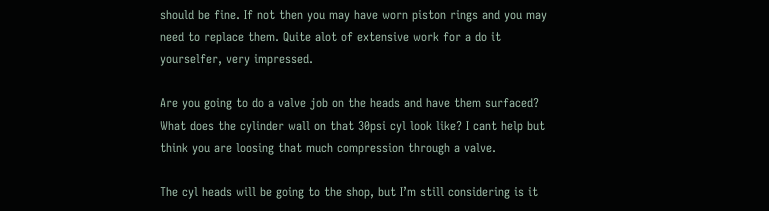should be fine. If not then you may have worn piston rings and you may need to replace them. Quite alot of extensive work for a do it yourselfer, very impressed.

Are you going to do a valve job on the heads and have them surfaced? What does the cylinder wall on that 30psi cyl look like? I cant help but think you are loosing that much compression through a valve.

The cyl heads will be going to the shop, but I’m still considering is it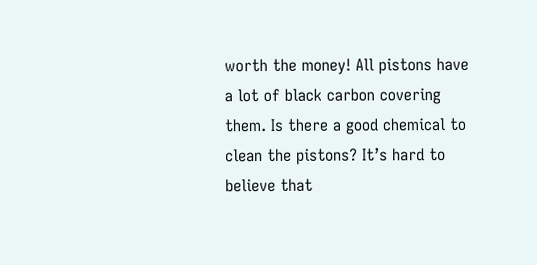worth the money! All pistons have a lot of black carbon covering them. Is there a good chemical to clean the pistons? It’s hard to believe that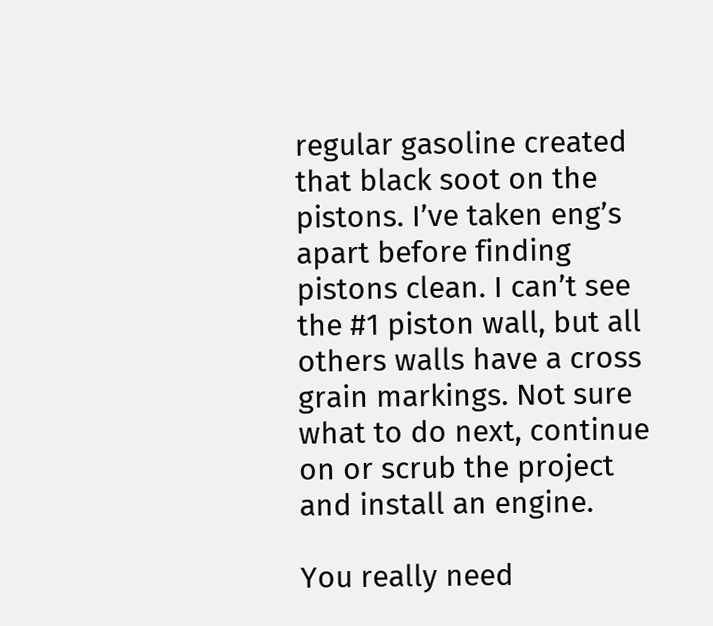regular gasoline created that black soot on the pistons. I’ve taken eng’s apart before finding pistons clean. I can’t see the #1 piston wall, but all others walls have a cross grain markings. Not sure what to do next, continue on or scrub the project and install an engine.

You really need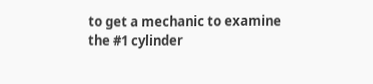to get a mechanic to examine the #1 cylinder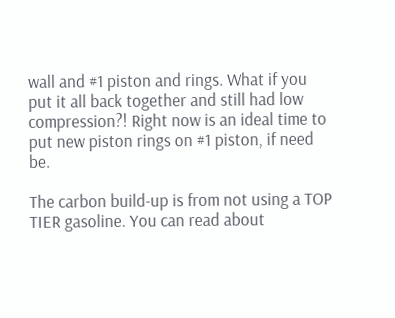wall and #1 piston and rings. What if you put it all back together and still had low compression?! Right now is an ideal time to put new piston rings on #1 piston, if need be.

The carbon build-up is from not using a TOP TIER gasoline. You can read about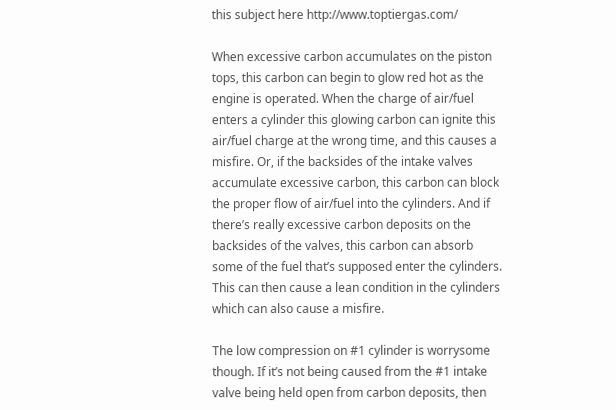this subject here http://www.toptiergas.com/

When excessive carbon accumulates on the piston tops, this carbon can begin to glow red hot as the engine is operated. When the charge of air/fuel enters a cylinder this glowing carbon can ignite this air/fuel charge at the wrong time, and this causes a misfire. Or, if the backsides of the intake valves accumulate excessive carbon, this carbon can block the proper flow of air/fuel into the cylinders. And if there’s really excessive carbon deposits on the backsides of the valves, this carbon can absorb some of the fuel that’s supposed enter the cylinders. This can then cause a lean condition in the cylinders which can also cause a misfire.

The low compression on #1 cylinder is worrysome though. If it’s not being caused from the #1 intake valve being held open from carbon deposits, then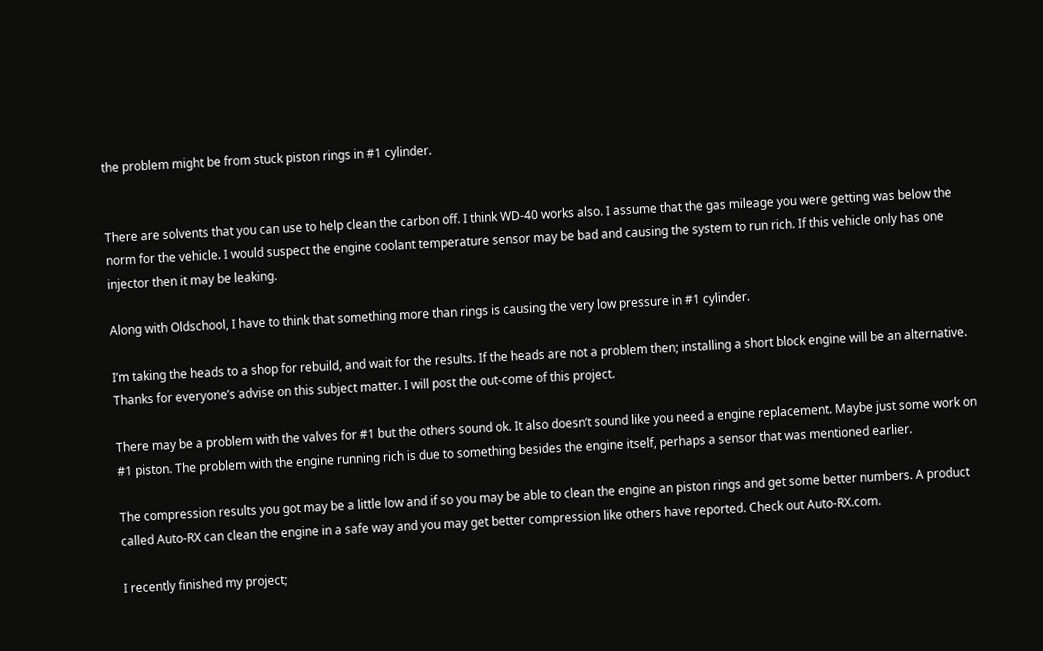the problem might be from stuck piston rings in #1 cylinder.


There are solvents that you can use to help clean the carbon off. I think WD-40 works also. I assume that the gas mileage you were getting was below the norm for the vehicle. I would suspect the engine coolant temperature sensor may be bad and causing the system to run rich. If this vehicle only has one injector then it may be leaking.

Along with Oldschool, I have to think that something more than rings is causing the very low pressure in #1 cylinder.

I’m taking the heads to a shop for rebuild, and wait for the results. If the heads are not a problem then; installing a short block engine will be an alternative. Thanks for everyone’s advise on this subject matter. I will post the out-come of this project.

There may be a problem with the valves for #1 but the others sound ok. It also doesn’t sound like you need a engine replacement. Maybe just some work on #1 piston. The problem with the engine running rich is due to something besides the engine itself, perhaps a sensor that was mentioned earlier.

The compression results you got may be a little low and if so you may be able to clean the engine an piston rings and get some better numbers. A product called Auto-RX can clean the engine in a safe way and you may get better compression like others have reported. Check out Auto-RX.com.

I recently finished my project;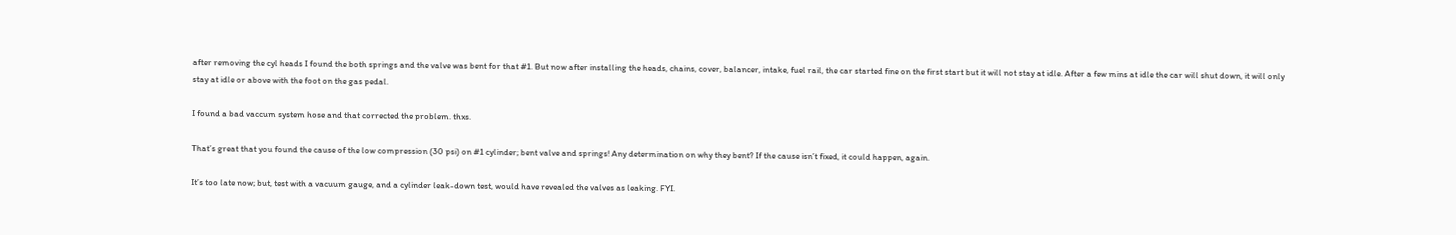after removing the cyl heads I found the both springs and the valve was bent for that #1. But now after installing the heads, chains, cover, balancer, intake, fuel rail, the car started fine on the first start but it will not stay at idle. After a few mins at idle the car will shut down, it will only stay at idle or above with the foot on the gas pedal.

I found a bad vaccum system hose and that corrected the problem. thxs.

That’s great that you found the cause of the low compression (30 psi) on #1 cylinder; bent valve and springs! Any determination on why they bent? If the cause isn’t fixed, it could happen, again.

It’s too late now; but, test with a vacuum gauge, and a cylinder leak-down test, would have revealed the valves as leaking. FYI.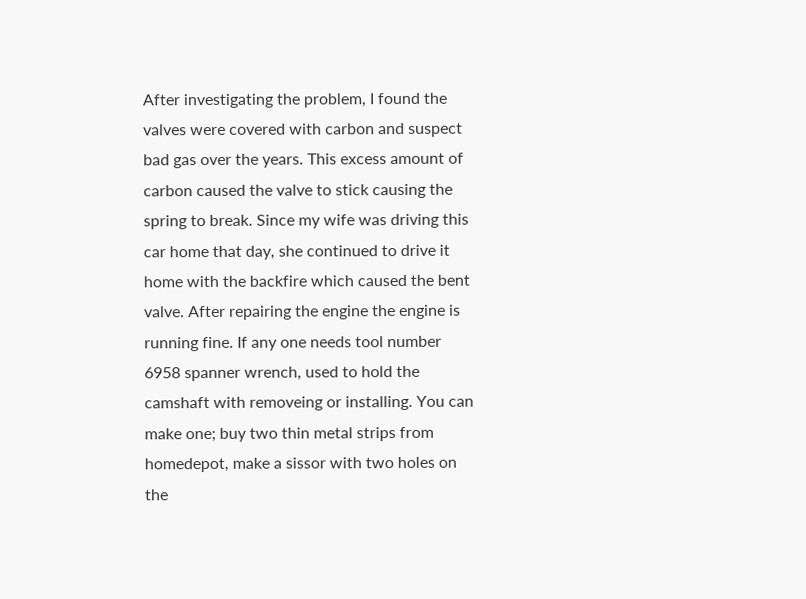After investigating the problem, I found the valves were covered with carbon and suspect bad gas over the years. This excess amount of carbon caused the valve to stick causing the spring to break. Since my wife was driving this car home that day, she continued to drive it home with the backfire which caused the bent valve. After repairing the engine the engine is running fine. If any one needs tool number 6958 spanner wrench, used to hold the camshaft with removeing or installing. You can make one; buy two thin metal strips from homedepot, make a sissor with two holes on the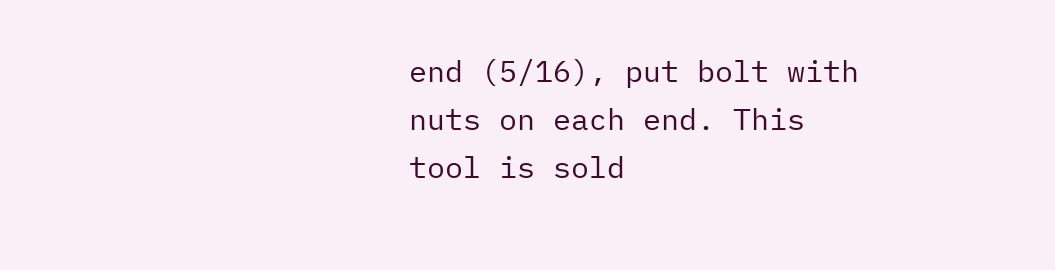end (5/16), put bolt with nuts on each end. This tool is sold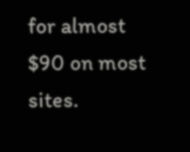for almost $90 on most sites.